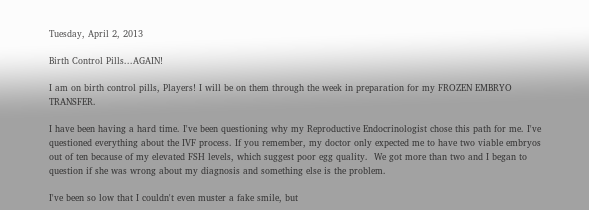Tuesday, April 2, 2013

Birth Control Pills...AGAIN!

I am on birth control pills, Players! I will be on them through the week in preparation for my FROZEN EMBRYO TRANSFER.

I have been having a hard time. I've been questioning why my Reproductive Endocrinologist chose this path for me. I've questioned everything about the IVF process. If you remember, my doctor only expected me to have two viable embryos out of ten because of my elevated FSH levels, which suggest poor egg quality.  We got more than two and I began to question if she was wrong about my diagnosis and something else is the problem.

I've been so low that I couldn't even muster a fake smile, but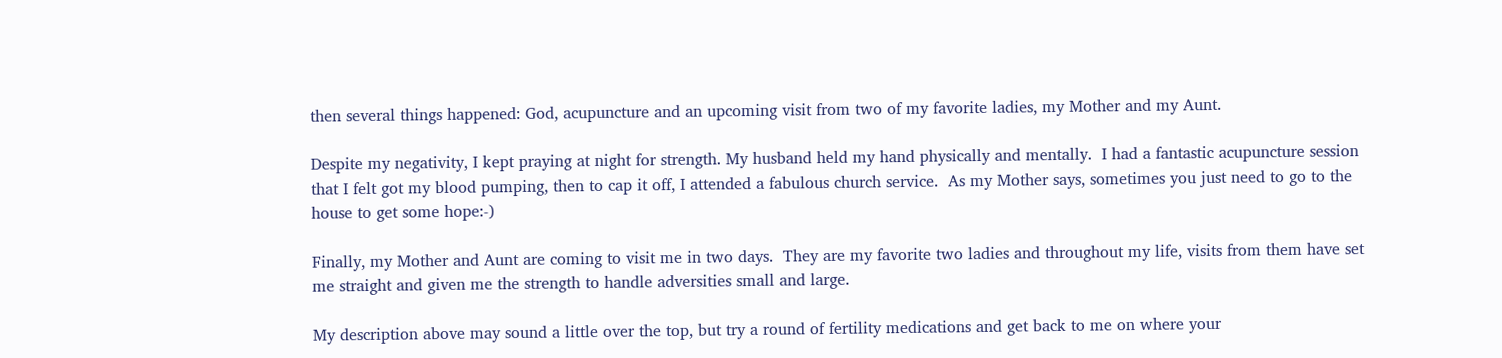then several things happened: God, acupuncture and an upcoming visit from two of my favorite ladies, my Mother and my Aunt.

Despite my negativity, I kept praying at night for strength. My husband held my hand physically and mentally.  I had a fantastic acupuncture session that I felt got my blood pumping, then to cap it off, I attended a fabulous church service.  As my Mother says, sometimes you just need to go to the house to get some hope:-)

Finally, my Mother and Aunt are coming to visit me in two days.  They are my favorite two ladies and throughout my life, visits from them have set me straight and given me the strength to handle adversities small and large.

My description above may sound a little over the top, but try a round of fertility medications and get back to me on where your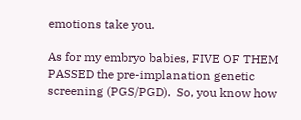emotions take you.

As for my embryo babies, FIVE OF THEM PASSED the pre-implanation genetic screening (PGS/PGD).  So, you know how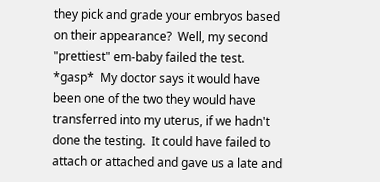they pick and grade your embryos based on their appearance?  Well, my second "prettiest" em-baby failed the test. *gasp*  My doctor says it would have been one of the two they would have transferred into my uterus, if we hadn't done the testing.  It could have failed to attach or attached and gave us a late and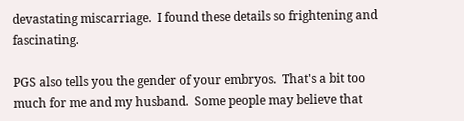devastating miscarriage.  I found these details so frightening and fascinating.

PGS also tells you the gender of your embryos.  That's a bit too much for me and my husband.  Some people may believe that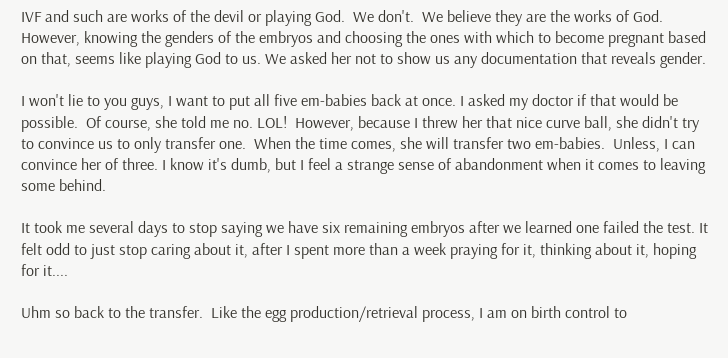IVF and such are works of the devil or playing God.  We don't.  We believe they are the works of God.  However, knowing the genders of the embryos and choosing the ones with which to become pregnant based on that, seems like playing God to us. We asked her not to show us any documentation that reveals gender.

I won't lie to you guys, I want to put all five em-babies back at once. I asked my doctor if that would be possible.  Of course, she told me no. LOL!  However, because I threw her that nice curve ball, she didn't try to convince us to only transfer one.  When the time comes, she will transfer two em-babies.  Unless, I can convince her of three. I know it's dumb, but I feel a strange sense of abandonment when it comes to leaving some behind.

It took me several days to stop saying we have six remaining embryos after we learned one failed the test. It felt odd to just stop caring about it, after I spent more than a week praying for it, thinking about it, hoping for it....

Uhm so back to the transfer.  Like the egg production/retrieval process, I am on birth control to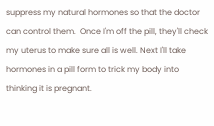suppress my natural hormones so that the doctor can control them.  Once I'm off the pill, they'll check my uterus to make sure all is well. Next I'll take hormones in a pill form to trick my body into thinking it is pregnant.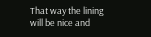That way the lining will be nice and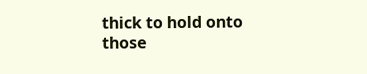thick to hold onto those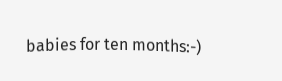babies for ten months:-)